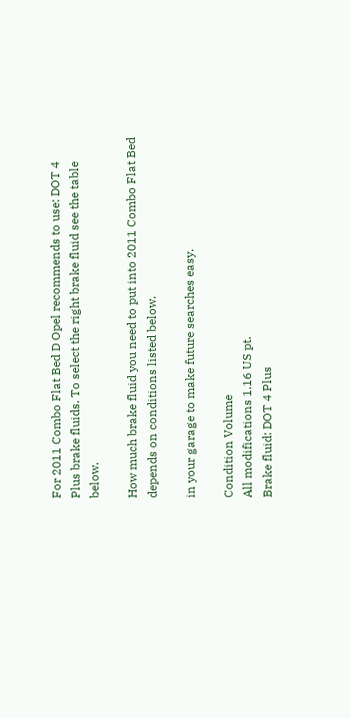For 2011 Combo Flat Bed D Opel recommends to use: DOT 4 Plus brake fluids. To select the right brake fluid see the table below.

How much brake fluid you need to put into 2011 Combo Flat Bed depends on conditions listed below.

in your garage to make future searches easy.

Condition Volume
All modifications 1.16 US pt.
Brake fluid: DOT 4 Plus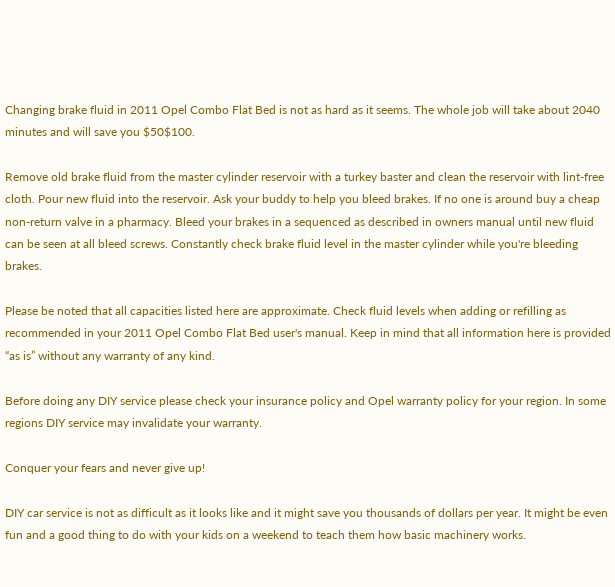Changing brake fluid in 2011 Opel Combo Flat Bed is not as hard as it seems. The whole job will take about 2040 minutes and will save you $50$100.

Remove old brake fluid from the master cylinder reservoir with a turkey baster and clean the reservoir with lint-free cloth. Pour new fluid into the reservoir. Ask your buddy to help you bleed brakes. If no one is around buy a cheap non-return valve in a pharmacy. Bleed your brakes in a sequenced as described in owners manual until new fluid can be seen at all bleed screws. Constantly check brake fluid level in the master cylinder while you're bleeding brakes.

Please be noted that all capacities listed here are approximate. Check fluid levels when adding or refilling as recommended in your 2011 Opel Combo Flat Bed user's manual. Keep in mind that all information here is provided “as is” without any warranty of any kind.

Before doing any DIY service please check your insurance policy and Opel warranty policy for your region. In some regions DIY service may invalidate your warranty.

Conquer your fears and never give up!

DIY car service is not as difficult as it looks like and it might save you thousands of dollars per year. It might be even fun and a good thing to do with your kids on a weekend to teach them how basic machinery works.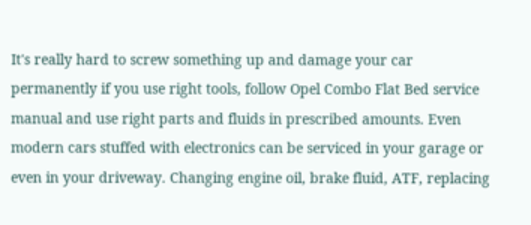It's really hard to screw something up and damage your car permanently if you use right tools, follow Opel Combo Flat Bed service manual and use right parts and fluids in prescribed amounts. Even modern cars stuffed with electronics can be serviced in your garage or even in your driveway. Changing engine oil, brake fluid, ATF, replacing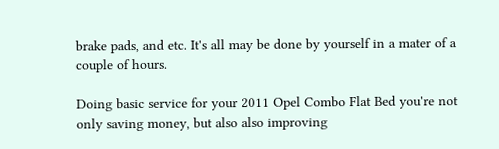brake pads, and etc. It's all may be done by yourself in a mater of a couple of hours.

Doing basic service for your 2011 Opel Combo Flat Bed you're not only saving money, but also also improving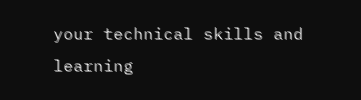your technical skills and learning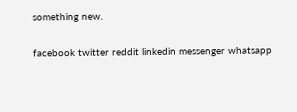something new.

facebook twitter reddit linkedin messenger whatsapp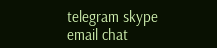telegram skype email chat